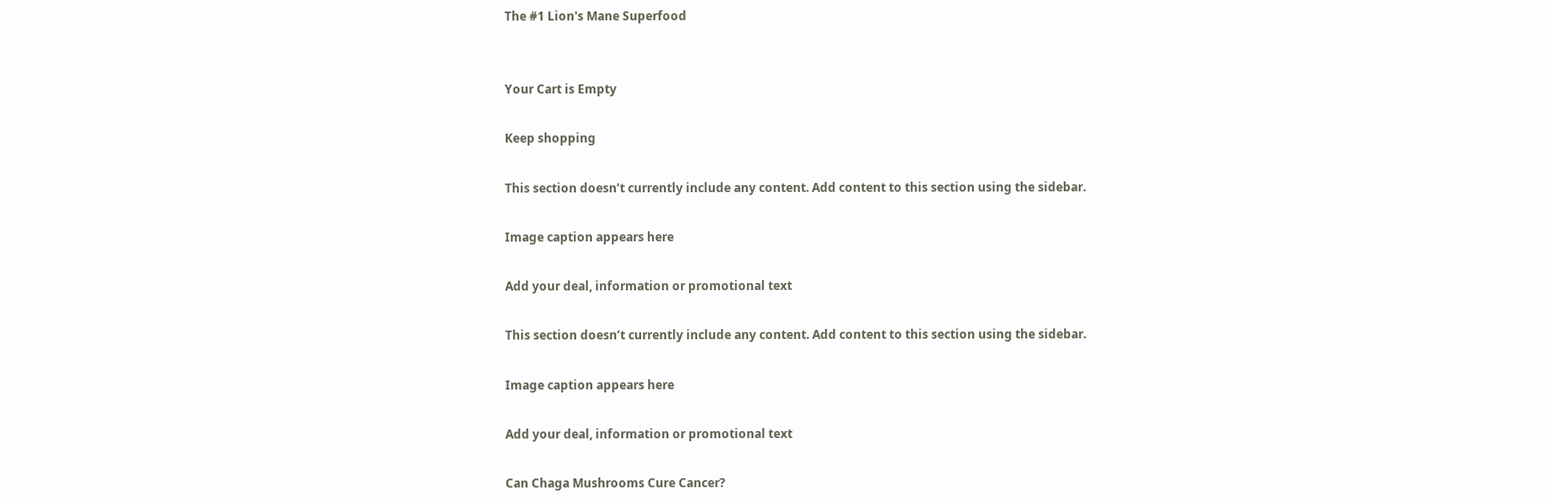The #1 Lion's Mane Superfood


Your Cart is Empty

Keep shopping

This section doesn’t currently include any content. Add content to this section using the sidebar.

Image caption appears here

Add your deal, information or promotional text

This section doesn’t currently include any content. Add content to this section using the sidebar.

Image caption appears here

Add your deal, information or promotional text

Can Chaga Mushrooms Cure Cancer?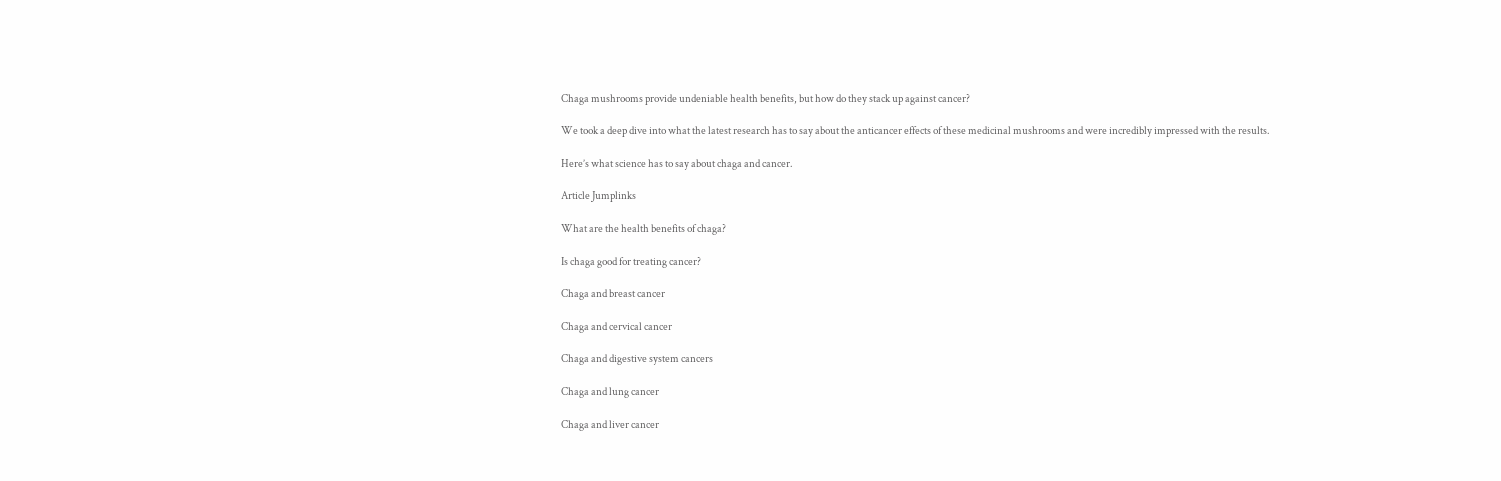Chaga mushrooms provide undeniable health benefits, but how do they stack up against cancer?

We took a deep dive into what the latest research has to say about the anticancer effects of these medicinal mushrooms and were incredibly impressed with the results.

Here’s what science has to say about chaga and cancer.

Article Jumplinks

What are the health benefits of chaga?

Is chaga good for treating cancer?

Chaga and breast cancer

Chaga and cervical cancer

Chaga and digestive system cancers

Chaga and lung cancer

Chaga and liver cancer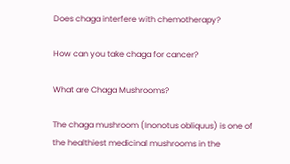Does chaga interfere with chemotherapy?

How can you take chaga for cancer?

What are Chaga Mushrooms?

The chaga mushroom (Inonotus obliquus) is one of the healthiest medicinal mushrooms in the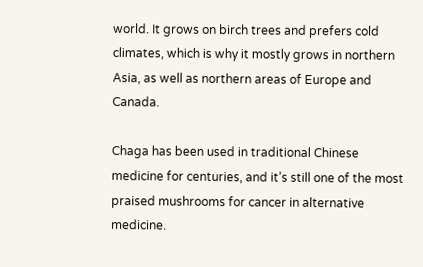world. It grows on birch trees and prefers cold climates, which is why it mostly grows in northern Asia, as well as northern areas of Europe and Canada.

Chaga has been used in traditional Chinese medicine for centuries, and it’s still one of the most praised mushrooms for cancer in alternative medicine.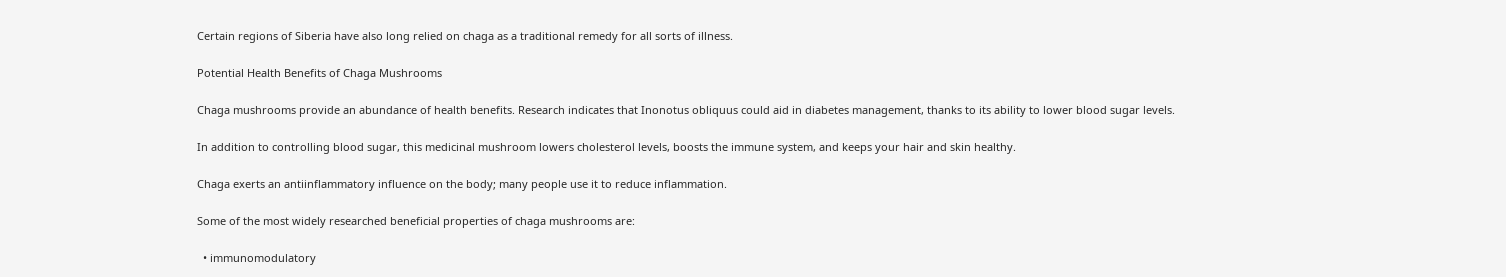Certain regions of Siberia have also long relied on chaga as a traditional remedy for all sorts of illness.

Potential Health Benefits of Chaga Mushrooms

Chaga mushrooms provide an abundance of health benefits. Research indicates that Inonotus obliquus could aid in diabetes management, thanks to its ability to lower blood sugar levels.

In addition to controlling blood sugar, this medicinal mushroom lowers cholesterol levels, boosts the immune system, and keeps your hair and skin healthy.

Chaga exerts an antiinflammatory influence on the body; many people use it to reduce inflammation.

Some of the most widely researched beneficial properties of chaga mushrooms are:

  • immunomodulatory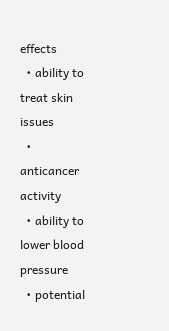effects
  • ability to treat skin issues
  • anticancer activity
  • ability to lower blood pressure
  • potential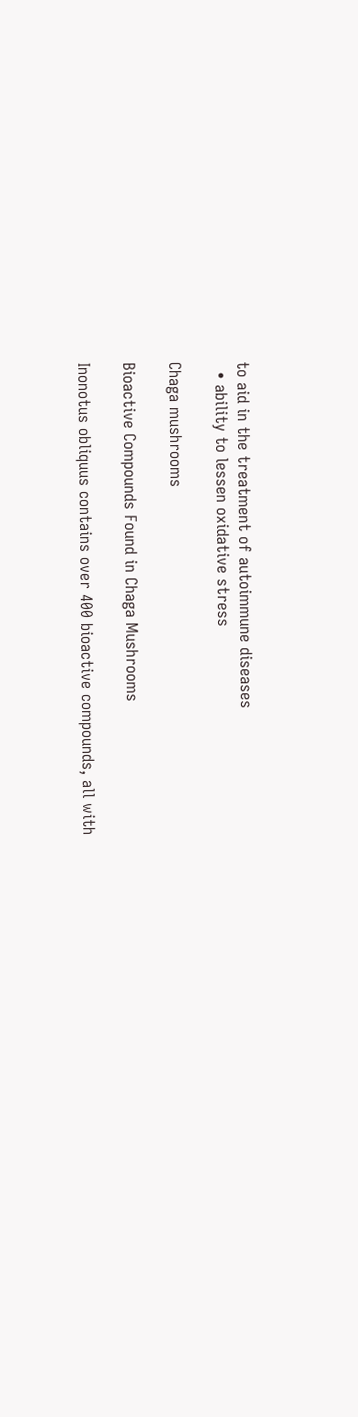to aid in the treatment of autoimmune diseases
  • ability to lessen oxidative stress

Chaga mushrooms

Bioactive Compounds Found in Chaga Mushrooms

Inonotus obliquus contains over 400 bioactive compounds, all with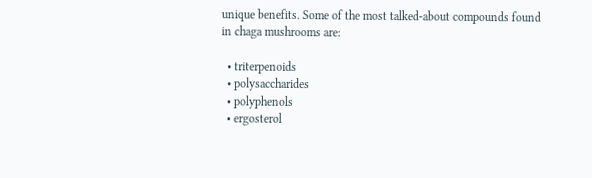unique benefits. Some of the most talked-about compounds found in chaga mushrooms are:

  • triterpenoids
  • polysaccharides
  • polyphenols
  • ergosterol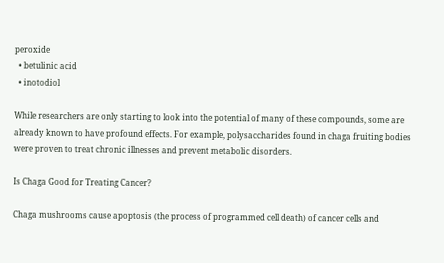peroxide
  • betulinic acid
  • inotodiol

While researchers are only starting to look into the potential of many of these compounds, some are already known to have profound effects. For example, polysaccharides found in chaga fruiting bodies were proven to treat chronic illnesses and prevent metabolic disorders.

Is Chaga Good for Treating Cancer?

Chaga mushrooms cause apoptosis (the process of programmed cell death) of cancer cells and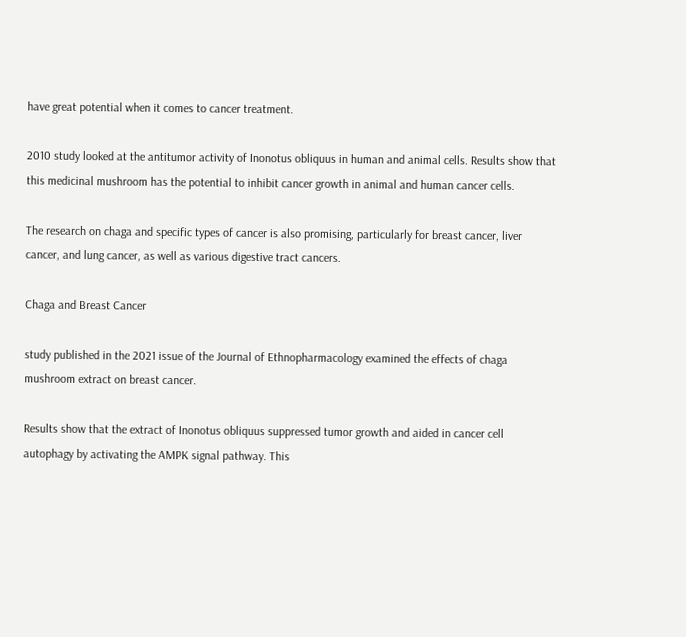have great potential when it comes to cancer treatment.

2010 study looked at the antitumor activity of Inonotus obliquus in human and animal cells. Results show that this medicinal mushroom has the potential to inhibit cancer growth in animal and human cancer cells.

The research on chaga and specific types of cancer is also promising, particularly for breast cancer, liver cancer, and lung cancer, as well as various digestive tract cancers.

Chaga and Breast Cancer

study published in the 2021 issue of the Journal of Ethnopharmacology examined the effects of chaga mushroom extract on breast cancer.

Results show that the extract of Inonotus obliquus suppressed tumor growth and aided in cancer cell autophagy by activating the AMPK signal pathway. This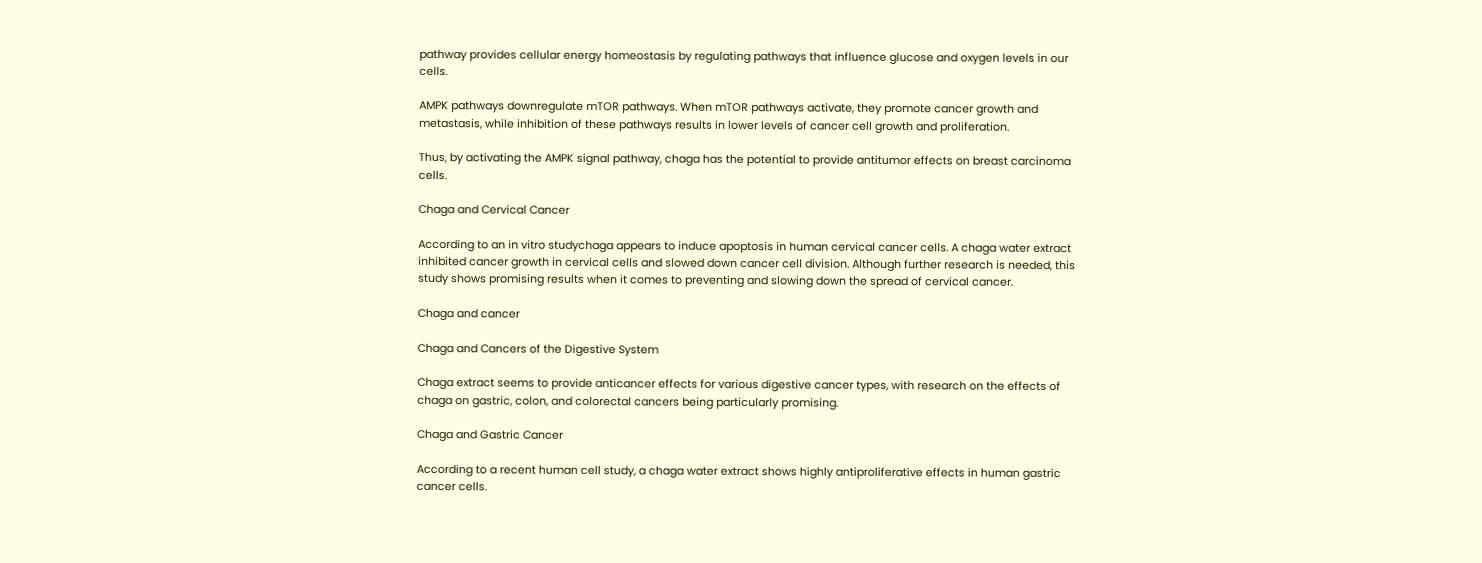pathway provides cellular energy homeostasis by regulating pathways that influence glucose and oxygen levels in our cells.

AMPK pathways downregulate mTOR pathways. When mTOR pathways activate, they promote cancer growth and metastasis, while inhibition of these pathways results in lower levels of cancer cell growth and proliferation.

Thus, by activating the AMPK signal pathway, chaga has the potential to provide antitumor effects on breast carcinoma cells.

Chaga and Cervical Cancer

According to an in vitro studychaga appears to induce apoptosis in human cervical cancer cells. A chaga water extract inhibited cancer growth in cervical cells and slowed down cancer cell division. Although further research is needed, this study shows promising results when it comes to preventing and slowing down the spread of cervical cancer.

Chaga and cancer

Chaga and Cancers of the Digestive System

Chaga extract seems to provide anticancer effects for various digestive cancer types, with research on the effects of chaga on gastric, colon, and colorectal cancers being particularly promising.

Chaga and Gastric Cancer

According to a recent human cell study, a chaga water extract shows highly antiproliferative effects in human gastric cancer cells.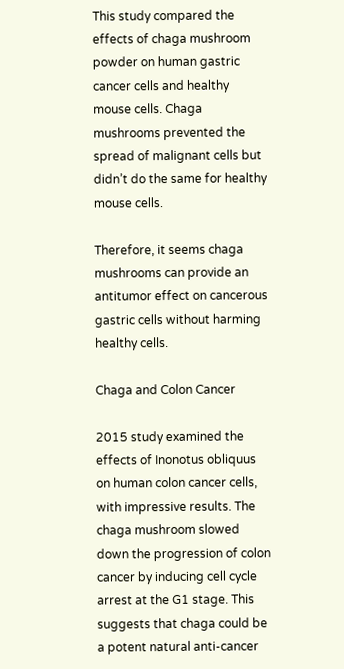This study compared the effects of chaga mushroom powder on human gastric cancer cells and healthy mouse cells. Chaga mushrooms prevented the spread of malignant cells but didn’t do the same for healthy mouse cells.

Therefore, it seems chaga mushrooms can provide an antitumor effect on cancerous gastric cells without harming healthy cells.

Chaga and Colon Cancer

2015 study examined the effects of Inonotus obliquus on human colon cancer cells, with impressive results. The chaga mushroom slowed down the progression of colon cancer by inducing cell cycle arrest at the G1 stage. This suggests that chaga could be a potent natural anti-cancer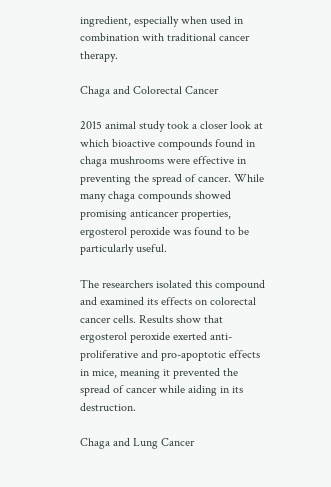ingredient, especially when used in combination with traditional cancer therapy.

Chaga and Colorectal Cancer

2015 animal study took a closer look at which bioactive compounds found in chaga mushrooms were effective in preventing the spread of cancer. While many chaga compounds showed promising anticancer properties, ergosterol peroxide was found to be particularly useful.

The researchers isolated this compound and examined its effects on colorectal cancer cells. Results show that ergosterol peroxide exerted anti-proliferative and pro-apoptotic effects in mice, meaning it prevented the spread of cancer while aiding in its destruction.

Chaga and Lung Cancer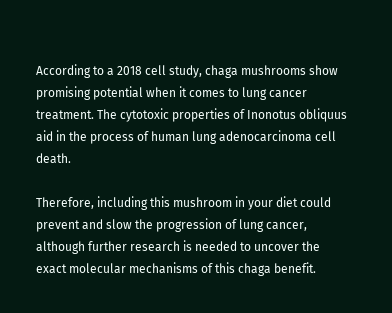According to a 2018 cell study, chaga mushrooms show promising potential when it comes to lung cancer treatment. The cytotoxic properties of Inonotus obliquus aid in the process of human lung adenocarcinoma cell death.

Therefore, including this mushroom in your diet could prevent and slow the progression of lung cancer, although further research is needed to uncover the exact molecular mechanisms of this chaga benefit.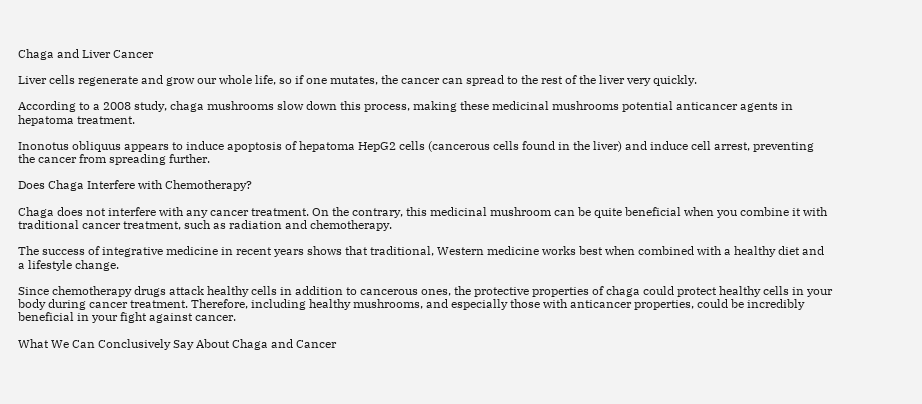Chaga and Liver Cancer

Liver cells regenerate and grow our whole life, so if one mutates, the cancer can spread to the rest of the liver very quickly.

According to a 2008 study, chaga mushrooms slow down this process, making these medicinal mushrooms potential anticancer agents in hepatoma treatment.

Inonotus obliquus appears to induce apoptosis of hepatoma HepG2 cells (cancerous cells found in the liver) and induce cell arrest, preventing the cancer from spreading further.

Does Chaga Interfere with Chemotherapy?

Chaga does not interfere with any cancer treatment. On the contrary, this medicinal mushroom can be quite beneficial when you combine it with traditional cancer treatment, such as radiation and chemotherapy.

The success of integrative medicine in recent years shows that traditional, Western medicine works best when combined with a healthy diet and a lifestyle change.

Since chemotherapy drugs attack healthy cells in addition to cancerous ones, the protective properties of chaga could protect healthy cells in your body during cancer treatment. Therefore, including healthy mushrooms, and especially those with anticancer properties, could be incredibly beneficial in your fight against cancer.

What We Can Conclusively Say About Chaga and Cancer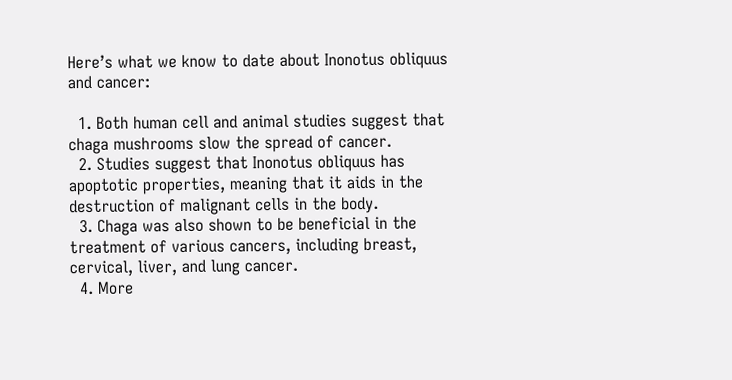Here’s what we know to date about Inonotus obliquus and cancer:

  1. Both human cell and animal studies suggest that chaga mushrooms slow the spread of cancer.
  2. Studies suggest that Inonotus obliquus has apoptotic properties, meaning that it aids in the destruction of malignant cells in the body.
  3. Chaga was also shown to be beneficial in the treatment of various cancers, including breast, cervical, liver, and lung cancer.
  4. More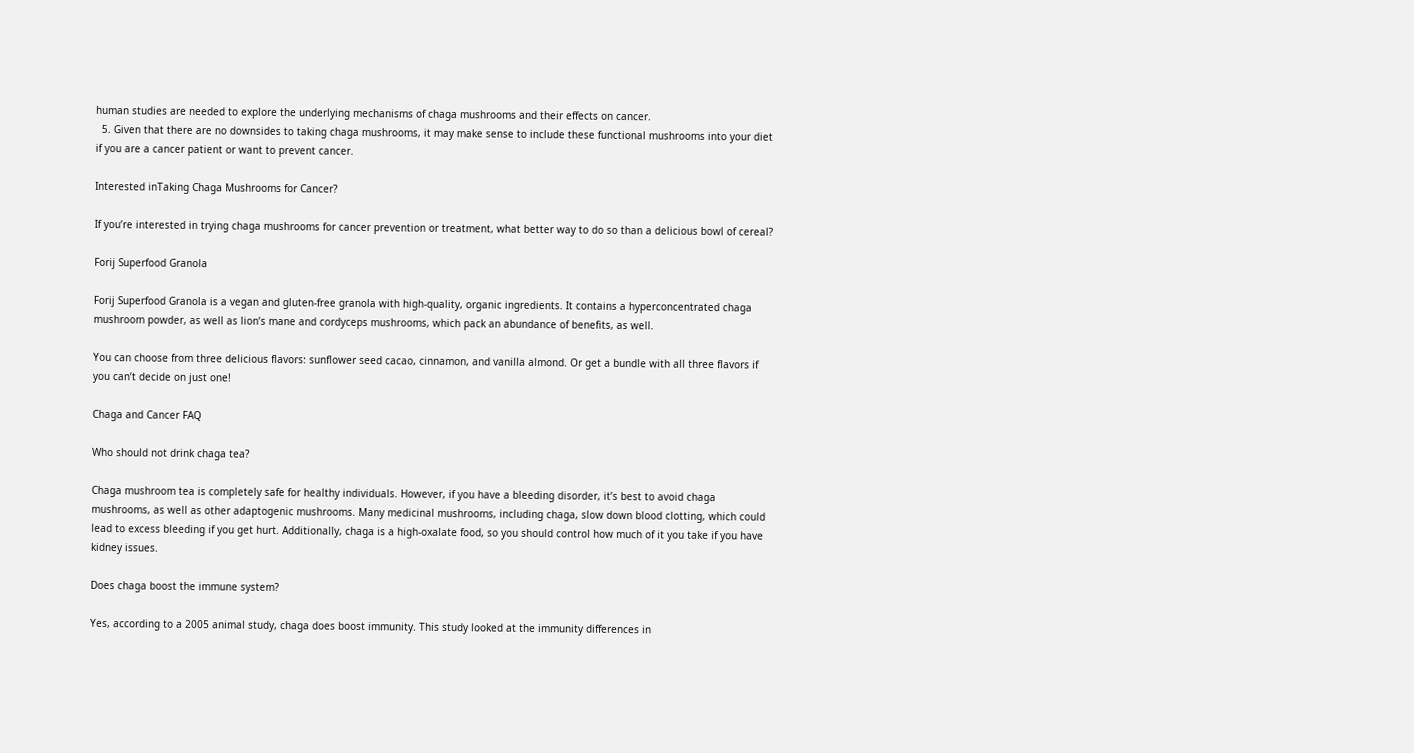human studies are needed to explore the underlying mechanisms of chaga mushrooms and their effects on cancer.
  5. Given that there are no downsides to taking chaga mushrooms, it may make sense to include these functional mushrooms into your diet if you are a cancer patient or want to prevent cancer.

Interested inTaking Chaga Mushrooms for Cancer?

If you’re interested in trying chaga mushrooms for cancer prevention or treatment, what better way to do so than a delicious bowl of cereal?

Forij Superfood Granola

Forij Superfood Granola is a vegan and gluten-free granola with high-quality, organic ingredients. It contains a hyperconcentrated chaga mushroom powder, as well as lion’s mane and cordyceps mushrooms, which pack an abundance of benefits, as well.

You can choose from three delicious flavors: sunflower seed cacao, cinnamon, and vanilla almond. Or get a bundle with all three flavors if you can’t decide on just one!

Chaga and Cancer FAQ

Who should not drink chaga tea?

Chaga mushroom tea is completely safe for healthy individuals. However, if you have a bleeding disorder, it’s best to avoid chaga mushrooms, as well as other adaptogenic mushrooms. Many medicinal mushrooms, including chaga, slow down blood clotting, which could lead to excess bleeding if you get hurt. Additionally, chaga is a high-oxalate food, so you should control how much of it you take if you have kidney issues.

Does chaga boost the immune system?

Yes, according to a 2005 animal study, chaga does boost immunity. This study looked at the immunity differences in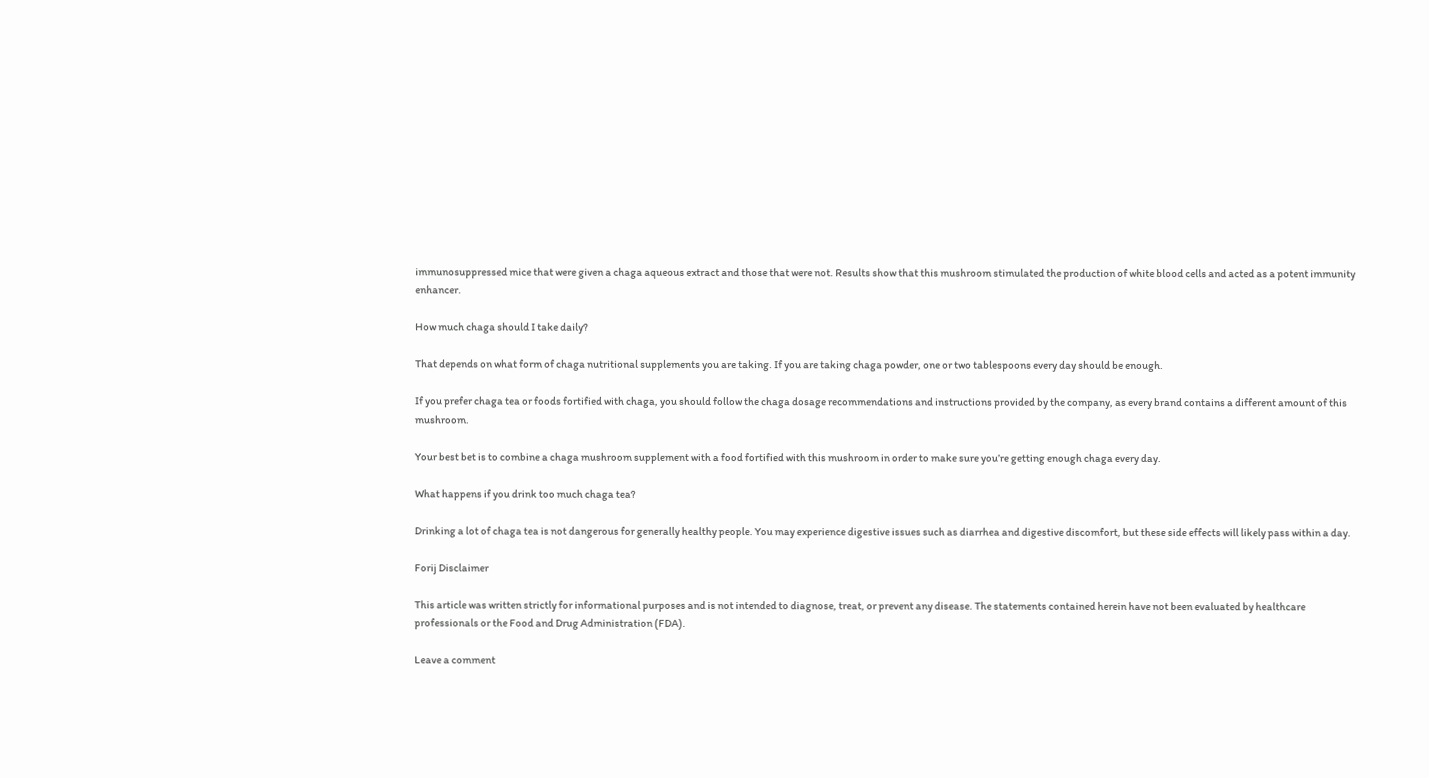immunosuppressed mice that were given a chaga aqueous extract and those that were not. Results show that this mushroom stimulated the production of white blood cells and acted as a potent immunity enhancer.

How much chaga should I take daily?

That depends on what form of chaga nutritional supplements you are taking. If you are taking chaga powder, one or two tablespoons every day should be enough.

If you prefer chaga tea or foods fortified with chaga, you should follow the chaga dosage recommendations and instructions provided by the company, as every brand contains a different amount of this mushroom.

Your best bet is to combine a chaga mushroom supplement with a food fortified with this mushroom in order to make sure you’re getting enough chaga every day.

What happens if you drink too much chaga tea?

Drinking a lot of chaga tea is not dangerous for generally healthy people. You may experience digestive issues such as diarrhea and digestive discomfort, but these side effects will likely pass within a day.

Forij Disclaimer

This article was written strictly for informational purposes and is not intended to diagnose, treat, or prevent any disease. The statements contained herein have not been evaluated by healthcare professionals or the Food and Drug Administration (FDA).

Leave a comment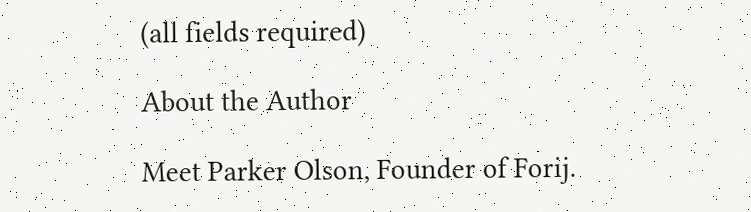(all fields required)

About the Author

Meet Parker Olson, Founder of Forij.